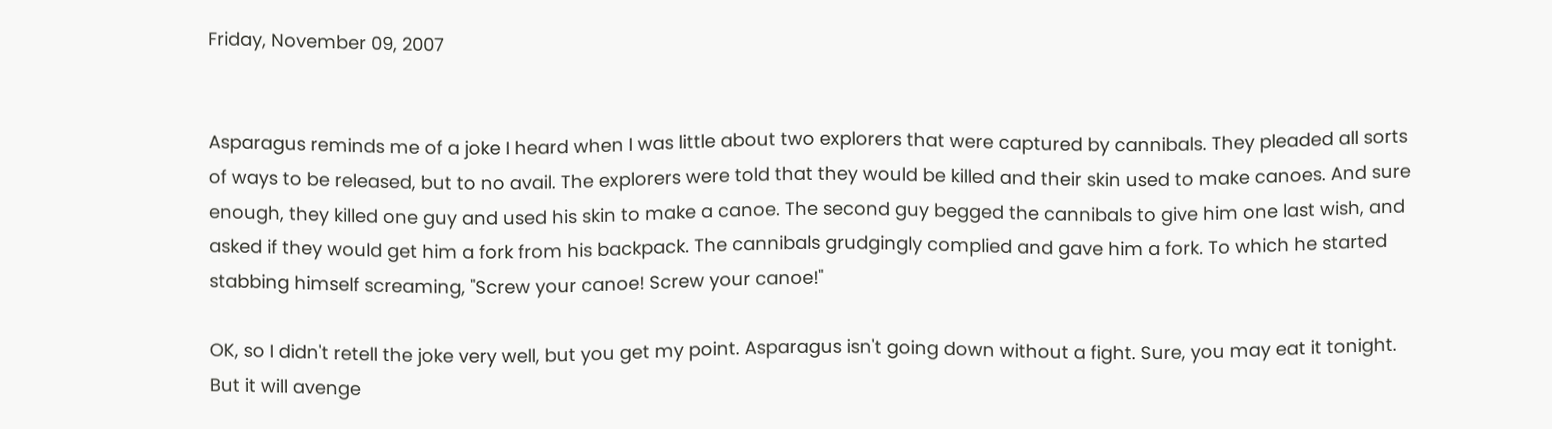Friday, November 09, 2007


Asparagus reminds me of a joke I heard when I was little about two explorers that were captured by cannibals. They pleaded all sorts of ways to be released, but to no avail. The explorers were told that they would be killed and their skin used to make canoes. And sure enough, they killed one guy and used his skin to make a canoe. The second guy begged the cannibals to give him one last wish, and asked if they would get him a fork from his backpack. The cannibals grudgingly complied and gave him a fork. To which he started stabbing himself screaming, "Screw your canoe! Screw your canoe!"

OK, so I didn't retell the joke very well, but you get my point. Asparagus isn't going down without a fight. Sure, you may eat it tonight. But it will avenge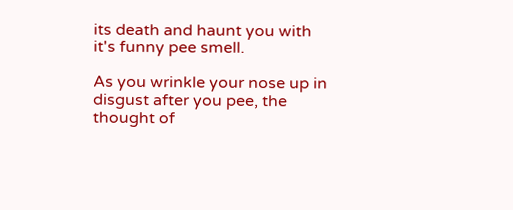its death and haunt you with it's funny pee smell.

As you wrinkle your nose up in disgust after you pee, the thought of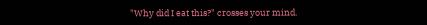"Why did I eat this?" crosses your mind.